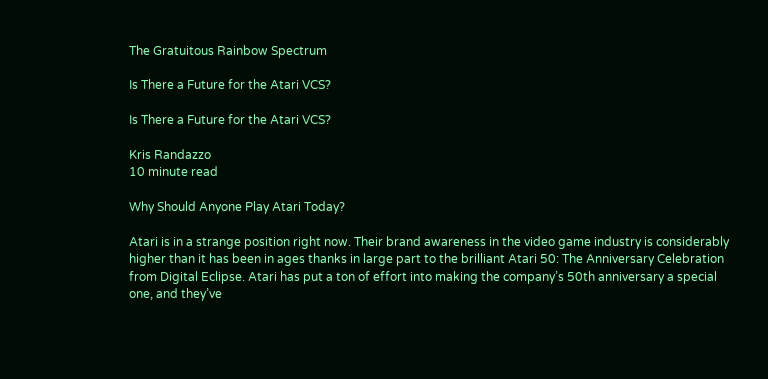The Gratuitous Rainbow Spectrum

Is There a Future for the Atari VCS?

Is There a Future for the Atari VCS?

Kris Randazzo
10 minute read

Why Should Anyone Play Atari Today?

Atari is in a strange position right now. Their brand awareness in the video game industry is considerably higher than it has been in ages thanks in large part to the brilliant Atari 50: The Anniversary Celebration from Digital Eclipse. Atari has put a ton of effort into making the company’s 50th anniversary a special one, and they’ve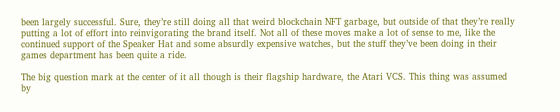been largely successful. Sure, they’re still doing all that weird blockchain NFT garbage, but outside of that they’re really putting a lot of effort into reinvigorating the brand itself. Not all of these moves make a lot of sense to me, like the continued support of the Speaker Hat and some absurdly expensive watches, but the stuff they’ve been doing in their games department has been quite a ride.

The big question mark at the center of it all though is their flagship hardware, the Atari VCS. This thing was assumed by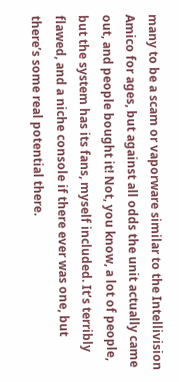many to be a scam or vaporware similar to the Intellivision Amico for ages, but against all odds the unit actually came out, and people bought it! Not, you know, a lot of people, but the system has its fans, myself included. It’s terribly flawed, and a niche console if there ever was one, but there’s some real potential there.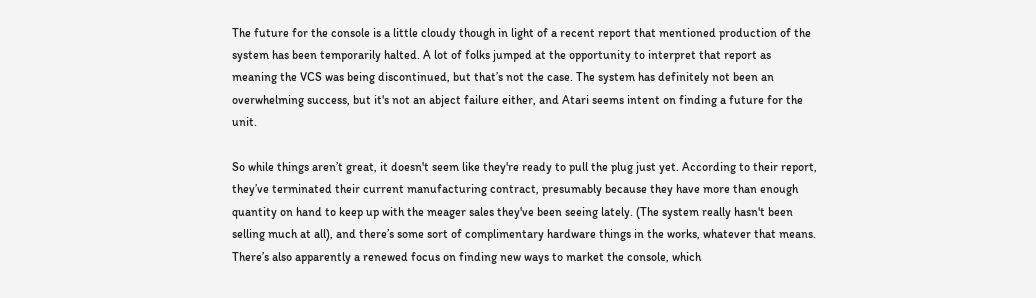The future for the console is a little cloudy though in light of a recent report that mentioned production of the system has been temporarily halted. A lot of folks jumped at the opportunity to interpret that report as meaning the VCS was being discontinued, but that’s not the case. The system has definitely not been an overwhelming success, but it's not an abject failure either, and Atari seems intent on finding a future for the unit.

So while things aren’t great, it doesn't seem like they're ready to pull the plug just yet. According to their report, they’ve terminated their current manufacturing contract, presumably because they have more than enough quantity on hand to keep up with the meager sales they've been seeing lately. (The system really hasn't been selling much at all), and there’s some sort of complimentary hardware things in the works, whatever that means. There’s also apparently a renewed focus on finding new ways to market the console, which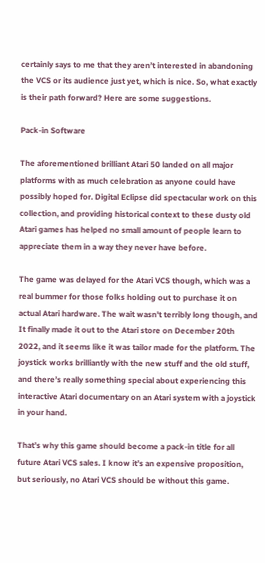certainly says to me that they aren’t interested in abandoning the VCS or its audience just yet, which is nice. So, what exactly is their path forward? Here are some suggestions.

Pack-in Software

The aforementioned brilliant Atari 50 landed on all major platforms with as much celebration as anyone could have possibly hoped for. Digital Eclipse did spectacular work on this collection, and providing historical context to these dusty old Atari games has helped no small amount of people learn to appreciate them in a way they never have before.

The game was delayed for the Atari VCS though, which was a real bummer for those folks holding out to purchase it on actual Atari hardware. The wait wasn't terribly long though, and It finally made it out to the Atari store on December 20th 2022, and it seems like it was tailor made for the platform. The joystick works brilliantly with the new stuff and the old stuff, and there’s really something special about experiencing this interactive Atari documentary on an Atari system with a joystick in your hand.

That’s why this game should become a pack-in title for all future Atari VCS sales. I know it’s an expensive proposition, but seriously, no Atari VCS should be without this game.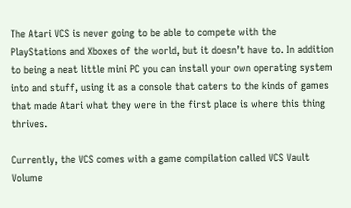The Atari VCS is never going to be able to compete with the PlayStations and Xboxes of the world, but it doesn’t have to. In addition to being a neat little mini PC you can install your own operating system into and stuff, using it as a console that caters to the kinds of games that made Atari what they were in the first place is where this thing thrives.

Currently, the VCS comes with a game compilation called VCS Vault Volume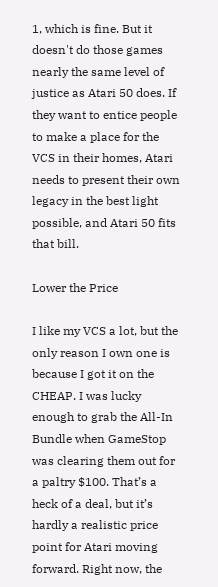1, which is fine. But it doesn't do those games nearly the same level of justice as Atari 50 does. If they want to entice people to make a place for the VCS in their homes, Atari needs to present their own legacy in the best light possible, and Atari 50 fits that bill.

Lower the Price

I like my VCS a lot, but the only reason I own one is because I got it on the CHEAP. I was lucky enough to grab the All-In Bundle when GameStop was clearing them out for a paltry $100. That’s a heck of a deal, but it’s hardly a realistic price point for Atari moving forward. Right now, the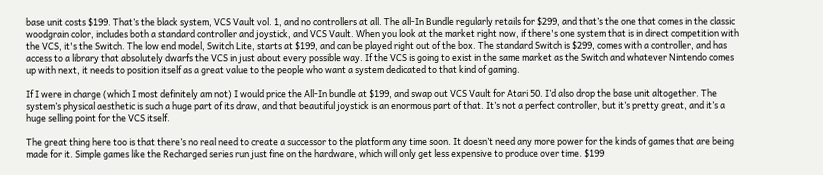base unit costs $199. That’s the black system, VCS Vault vol. 1, and no controllers at all. The all-In Bundle regularly retails for $299, and that’s the one that comes in the classic woodgrain color, includes both a standard controller and joystick, and VCS Vault. When you look at the market right now, if there's one system that is in direct competition with the VCS, it's the Switch. The low end model, Switch Lite, starts at $199, and can be played right out of the box. The standard Switch is $299, comes with a controller, and has access to a library that absolutely dwarfs the VCS in just about every possible way. If the VCS is going to exist in the same market as the Switch and whatever Nintendo comes up with next, it needs to position itself as a great value to the people who want a system dedicated to that kind of gaming.

If I were in charge (which I most definitely am not) I would price the All-In bundle at $199, and swap out VCS Vault for Atari 50. I’d also drop the base unit altogether. The system’s physical aesthetic is such a huge part of its draw, and that beautiful joystick is an enormous part of that. It’s not a perfect controller, but it’s pretty great, and it’s a huge selling point for the VCS itself.

The great thing here too is that there’s no real need to create a successor to the platform any time soon. It doesn’t need any more power for the kinds of games that are being made for it. Simple games like the Recharged series run just fine on the hardware, which will only get less expensive to produce over time. $199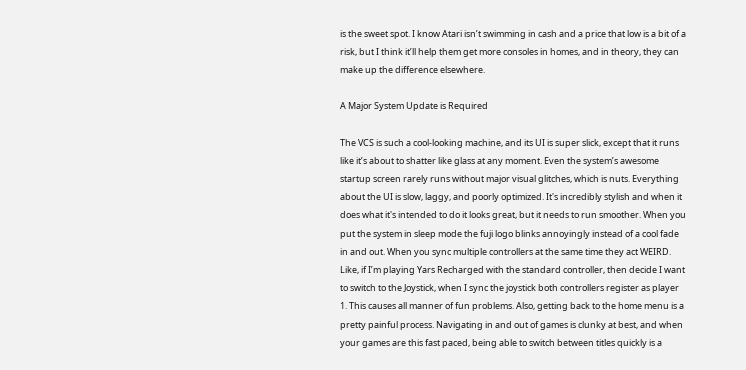is the sweet spot. I know Atari isn’t swimming in cash and a price that low is a bit of a risk, but I think it’ll help them get more consoles in homes, and in theory, they can make up the difference elsewhere.

A Major System Update is Required

The VCS is such a cool-looking machine, and its UI is super slick, except that it runs like it’s about to shatter like glass at any moment. Even the system’s awesome startup screen rarely runs without major visual glitches, which is nuts. Everything about the UI is slow, laggy, and poorly optimized. It's incredibly stylish and when it does what it's intended to do it looks great, but it needs to run smoother. When you put the system in sleep mode the fuji logo blinks annoyingly instead of a cool fade in and out. When you sync multiple controllers at the same time they act WEIRD. Like, if I’m playing Yars Recharged with the standard controller, then decide I want to switch to the Joystick, when I sync the joystick both controllers register as player 1. This causes all manner of fun problems. Also, getting back to the home menu is a pretty painful process. Navigating in and out of games is clunky at best, and when your games are this fast paced, being able to switch between titles quickly is a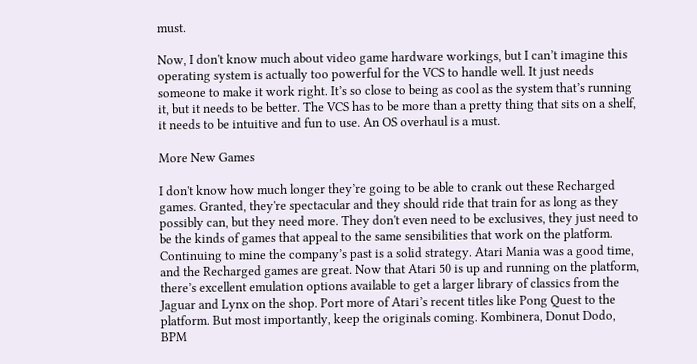must.

Now, I don't know much about video game hardware workings, but I can’t imagine this operating system is actually too powerful for the VCS to handle well. It just needs someone to make it work right. It’s so close to being as cool as the system that’s running it, but it needs to be better. The VCS has to be more than a pretty thing that sits on a shelf, it needs to be intuitive and fun to use. An OS overhaul is a must.

More New Games

I don't know how much longer they’re going to be able to crank out these Recharged games. Granted, they're spectacular and they should ride that train for as long as they possibly can, but they need more. They don't even need to be exclusives, they just need to be the kinds of games that appeal to the same sensibilities that work on the platform. Continuing to mine the company’s past is a solid strategy. Atari Mania was a good time, and the Recharged games are great. Now that Atari 50 is up and running on the platform, there’s excellent emulation options available to get a larger library of classics from the Jaguar and Lynx on the shop. Port more of Atari’s recent titles like Pong Quest to the platform. But most importantly, keep the originals coming. Kombinera, Donut Dodo, BPM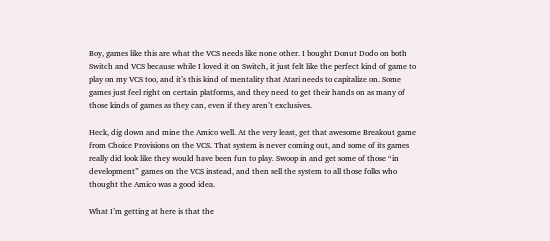Boy, games like this are what the VCS needs like none other. I bought Donut Dodo on both Switch and VCS because while I loved it on Switch, it just felt like the perfect kind of game to play on my VCS too, and it’s this kind of mentality that Atari needs to capitalize on. Some games just feel right on certain platforms, and they need to get their hands on as many of those kinds of games as they can, even if they aren’t exclusives.

Heck, dig down and mine the Amico well. At the very least, get that awesome Breakout game from Choice Provisions on the VCS. That system is never coming out, and some of its games really did look like they would have been fun to play. Swoop in and get some of those “in development” games on the VCS instead, and then sell the system to all those folks who thought the Amico was a good idea.

What I’m getting at here is that the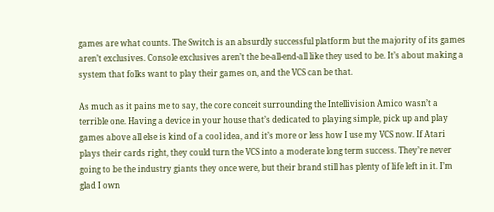games are what counts. The Switch is an absurdly successful platform but the majority of its games aren’t exclusives. Console exclusives aren’t the be-all-end-all like they used to be. It’s about making a system that folks want to play their games on, and the VCS can be that.

As much as it pains me to say, the core conceit surrounding the Intellivision Amico wasn’t a terrible one. Having a device in your house that’s dedicated to playing simple, pick up and play games above all else is kind of a cool idea, and it’s more or less how I use my VCS now. If Atari plays their cards right, they could turn the VCS into a moderate long term success. They’re never going to be the industry giants they once were, but their brand still has plenty of life left in it. I’m glad I own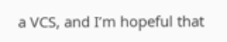a VCS, and I’m hopeful that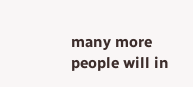many more people will in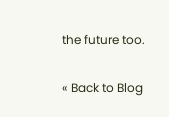the future too.

« Back to Blog